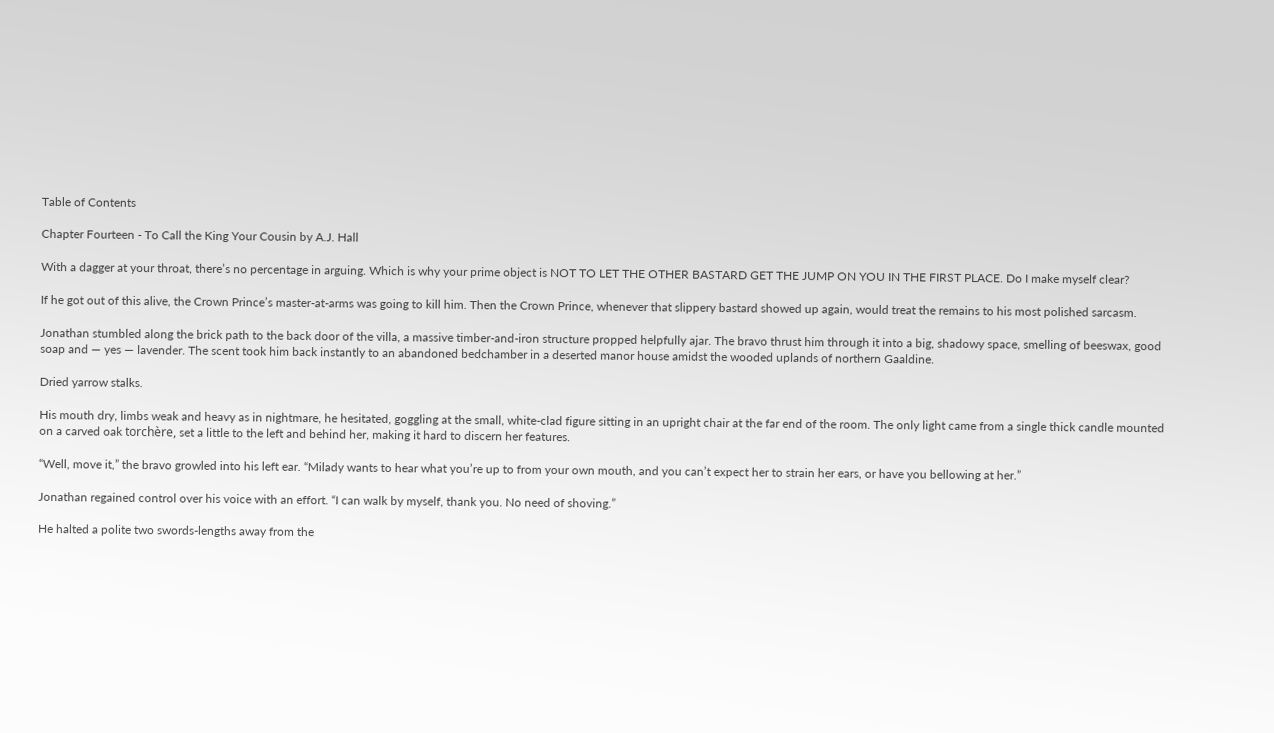Table of Contents

Chapter Fourteen - To Call the King Your Cousin by A.J. Hall

With a dagger at your throat, there’s no percentage in arguing. Which is why your prime object is NOT TO LET THE OTHER BASTARD GET THE JUMP ON YOU IN THE FIRST PLACE. Do I make myself clear?

If he got out of this alive, the Crown Prince’s master-at-arms was going to kill him. Then the Crown Prince, whenever that slippery bastard showed up again, would treat the remains to his most polished sarcasm.

Jonathan stumbled along the brick path to the back door of the villa, a massive timber-and-iron structure propped helpfully ajar. The bravo thrust him through it into a big, shadowy space, smelling of beeswax, good soap and — yes — lavender. The scent took him back instantly to an abandoned bedchamber in a deserted manor house amidst the wooded uplands of northern Gaaldine.

Dried yarrow stalks.

His mouth dry, limbs weak and heavy as in nightmare, he hesitated, goggling at the small, white-clad figure sitting in an upright chair at the far end of the room. The only light came from a single thick candle mounted on a carved oak torchère, set a little to the left and behind her, making it hard to discern her features.

“Well, move it,” the bravo growled into his left ear. “Milady wants to hear what you’re up to from your own mouth, and you can’t expect her to strain her ears, or have you bellowing at her.”

Jonathan regained control over his voice with an effort. “I can walk by myself, thank you. No need of shoving.”

He halted a polite two swords-lengths away from the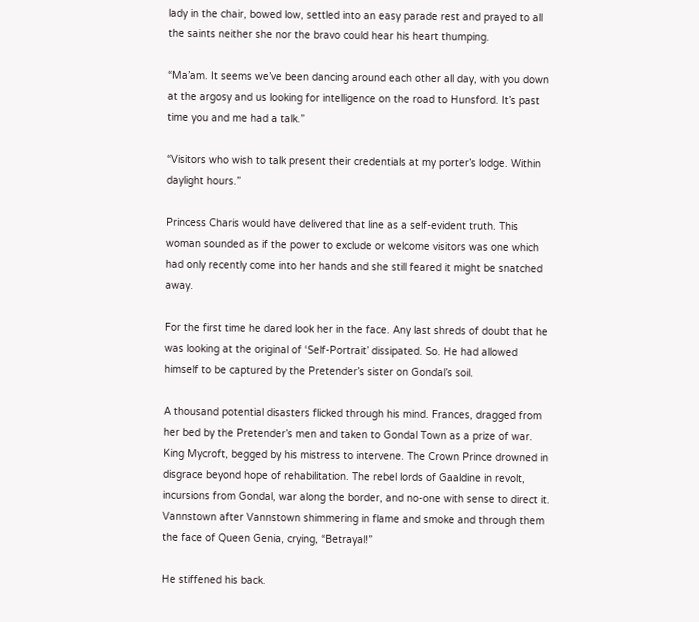lady in the chair, bowed low, settled into an easy parade rest and prayed to all the saints neither she nor the bravo could hear his heart thumping.

“Ma’am. It seems we’ve been dancing around each other all day, with you down at the argosy and us looking for intelligence on the road to Hunsford. It’s past time you and me had a talk.”

“Visitors who wish to talk present their credentials at my porter’s lodge. Within daylight hours.”

Princess Charis would have delivered that line as a self-evident truth. This woman sounded as if the power to exclude or welcome visitors was one which had only recently come into her hands and she still feared it might be snatched away.

For the first time he dared look her in the face. Any last shreds of doubt that he was looking at the original of ‘Self-Portrait’ dissipated. So. He had allowed himself to be captured by the Pretender’s sister on Gondal’s soil.

A thousand potential disasters flicked through his mind. Frances, dragged from her bed by the Pretender’s men and taken to Gondal Town as a prize of war. King Mycroft, begged by his mistress to intervene. The Crown Prince drowned in disgrace beyond hope of rehabilitation. The rebel lords of Gaaldine in revolt, incursions from Gondal, war along the border, and no-one with sense to direct it. Vannstown after Vannstown shimmering in flame and smoke and through them the face of Queen Genia, crying, “Betrayal!”

He stiffened his back.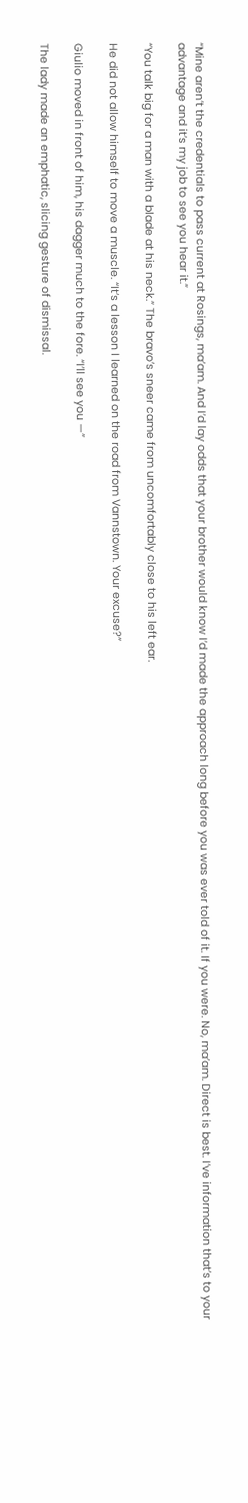“Mine aren’t the credentials to pass current at Rosings, ma’am. And I’d lay odds that your brother would know I’d made the approach long before you was ever told of it. If you were. No, ma’am. Direct is best. I’ve information that’s to your advantage and it’s my job to see you hear it.”

“You talk big for a man with a blade at his neck.” The bravo’s sneer came from uncomfortably close to his left ear.

He did not allow himself to move a muscle. “It’s a lesson I learned on the road from Vannstown. Your excuse?”

Giulio moved in front of him, his dagger much to the fore. “I’ll see you —”

The lady made an emphatic, slicing gesture of dismissal.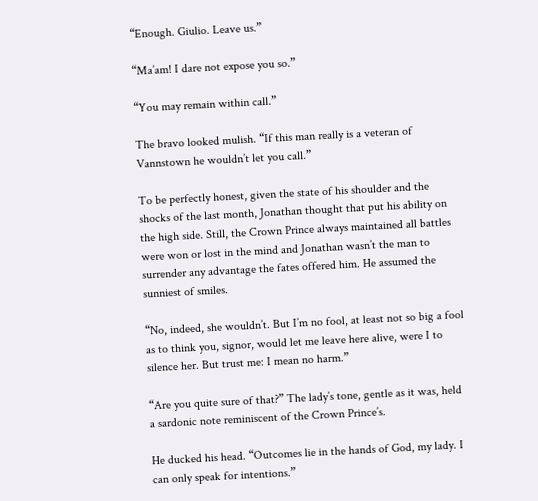“Enough. Giulio. Leave us.”

“Ma’am! I dare not expose you so.”

“You may remain within call.”

The bravo looked mulish. “If this man really is a veteran of Vannstown he wouldn’t let you call.”

To be perfectly honest, given the state of his shoulder and the shocks of the last month, Jonathan thought that put his ability on the high side. Still, the Crown Prince always maintained all battles were won or lost in the mind and Jonathan wasn’t the man to surrender any advantage the fates offered him. He assumed the sunniest of smiles.

“No, indeed, she wouldn’t. But I’m no fool, at least not so big a fool as to think you, signor, would let me leave here alive, were I to silence her. But trust me: I mean no harm.”

“Are you quite sure of that?” The lady’s tone, gentle as it was, held a sardonic note reminiscent of the Crown Prince’s.

He ducked his head. “Outcomes lie in the hands of God, my lady. I can only speak for intentions.”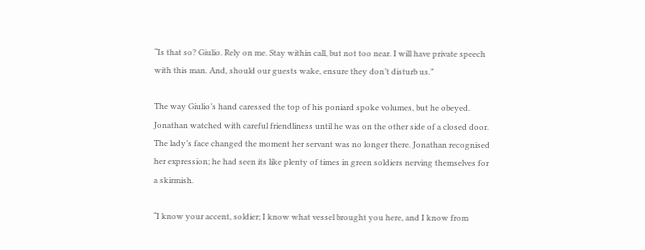“Is that so? Giulio. Rely on me. Stay within call, but not too near. I will have private speech with this man. And, should our guests wake, ensure they don’t disturb us.”

The way Giulio’s hand caressed the top of his poniard spoke volumes, but he obeyed. Jonathan watched with careful friendliness until he was on the other side of a closed door. The lady’s face changed the moment her servant was no longer there. Jonathan recognised her expression; he had seen its like plenty of times in green soldiers nerving themselves for a skirmish.

“I know your accent, soldier; I know what vessel brought you here, and I know from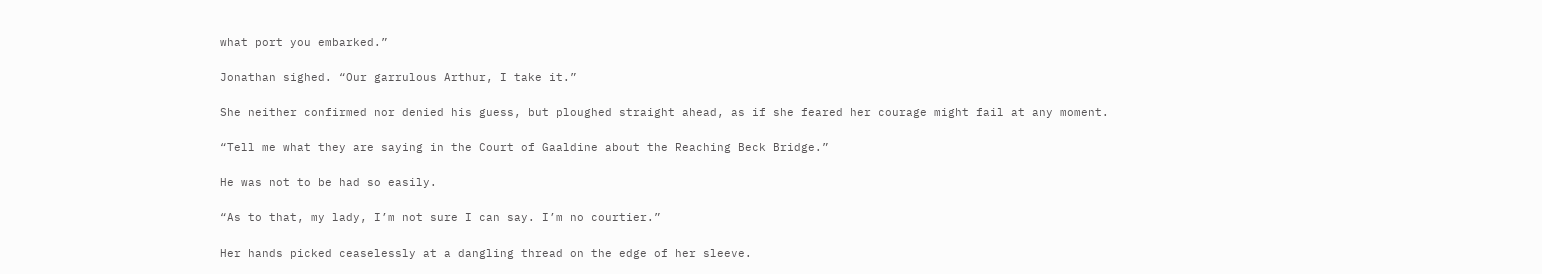what port you embarked.”

Jonathan sighed. “Our garrulous Arthur, I take it.”

She neither confirmed nor denied his guess, but ploughed straight ahead, as if she feared her courage might fail at any moment.

“Tell me what they are saying in the Court of Gaaldine about the Reaching Beck Bridge.”

He was not to be had so easily.

“As to that, my lady, I’m not sure I can say. I’m no courtier.”

Her hands picked ceaselessly at a dangling thread on the edge of her sleeve.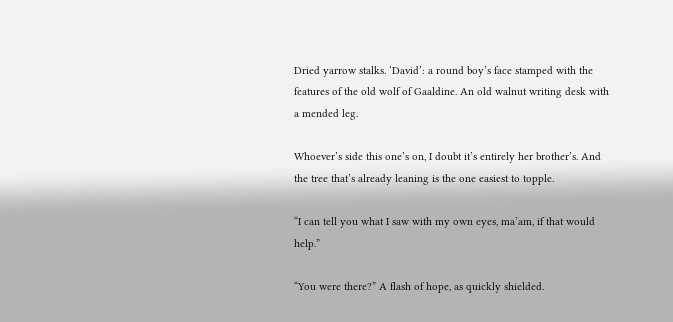Dried yarrow stalks. ‘David’: a round boy’s face stamped with the features of the old wolf of Gaaldine. An old walnut writing desk with a mended leg.

Whoever’s side this one’s on, I doubt it’s entirely her brother’s. And the tree that’s already leaning is the one easiest to topple.

“I can tell you what I saw with my own eyes, ma’am, if that would help.”

“You were there?” A flash of hope, as quickly shielded.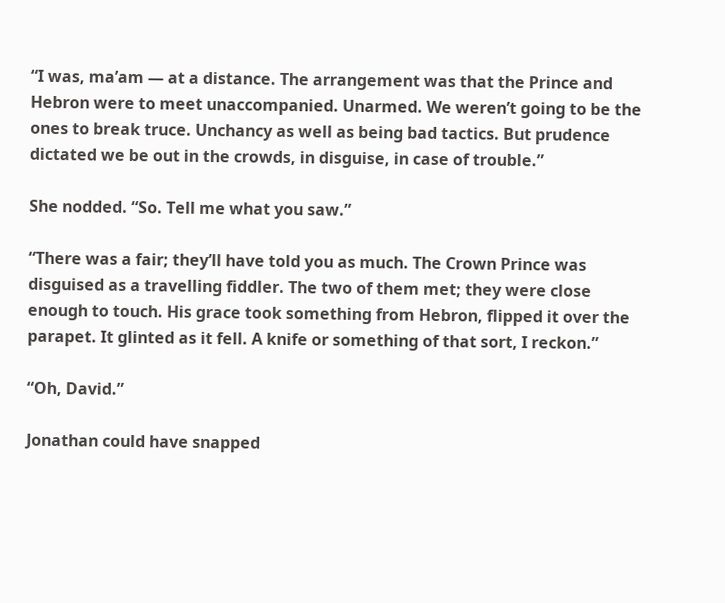“I was, ma’am — at a distance. The arrangement was that the Prince and Hebron were to meet unaccompanied. Unarmed. We weren’t going to be the ones to break truce. Unchancy as well as being bad tactics. But prudence dictated we be out in the crowds, in disguise, in case of trouble.”

She nodded. “So. Tell me what you saw.”

“There was a fair; they’ll have told you as much. The Crown Prince was disguised as a travelling fiddler. The two of them met; they were close enough to touch. His grace took something from Hebron, flipped it over the parapet. It glinted as it fell. A knife or something of that sort, I reckon.”

“Oh, David.”

Jonathan could have snapped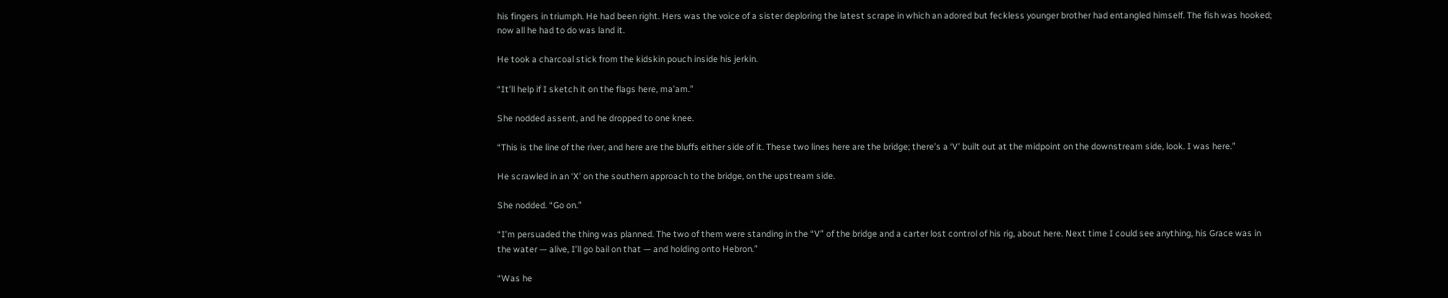his fingers in triumph. He had been right. Hers was the voice of a sister deploring the latest scrape in which an adored but feckless younger brother had entangled himself. The fish was hooked; now all he had to do was land it.

He took a charcoal stick from the kidskin pouch inside his jerkin.

“It’ll help if I sketch it on the flags here, ma’am.”

She nodded assent, and he dropped to one knee.

“This is the line of the river, and here are the bluffs either side of it. These two lines here are the bridge; there’s a ‘V’ built out at the midpoint on the downstream side, look. I was here.”

He scrawled in an ‘X’ on the southern approach to the bridge, on the upstream side.

She nodded. “Go on.”

“I’m persuaded the thing was planned. The two of them were standing in the “V” of the bridge and a carter lost control of his rig, about here. Next time I could see anything, his Grace was in the water — alive, I’ll go bail on that — and holding onto Hebron.”

“Was he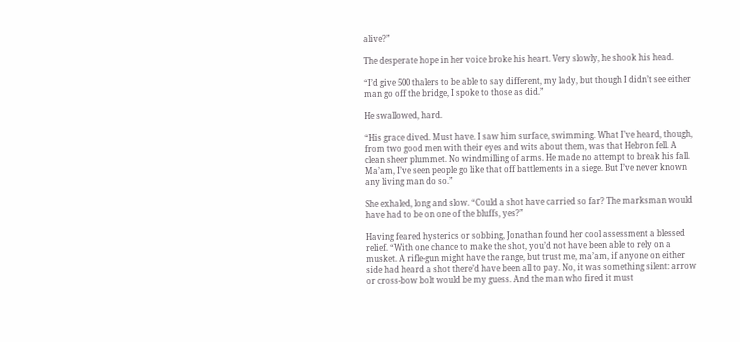alive?”

The desperate hope in her voice broke his heart. Very slowly, he shook his head.

“I’d give 500 thalers to be able to say different, my lady, but though I didn’t see either man go off the bridge, I spoke to those as did.”

He swallowed, hard.

“His grace dived. Must have. I saw him surface, swimming. What I’ve heard, though, from two good men with their eyes and wits about them, was that Hebron fell. A clean sheer plummet. No windmilling of arms. He made no attempt to break his fall. Ma’am, I’ve seen people go like that off battlements in a siege. But I’ve never known any living man do so.”

She exhaled, long and slow. “Could a shot have carried so far? The marksman would have had to be on one of the bluffs, yes?”

Having feared hysterics or sobbing, Jonathan found her cool assessment a blessed relief. “With one chance to make the shot, you’d not have been able to rely on a musket. A rifle-gun might have the range, but trust me, ma’am, if anyone on either side had heard a shot there’d have been all to pay. No, it was something silent: arrow or cross-bow bolt would be my guess. And the man who fired it must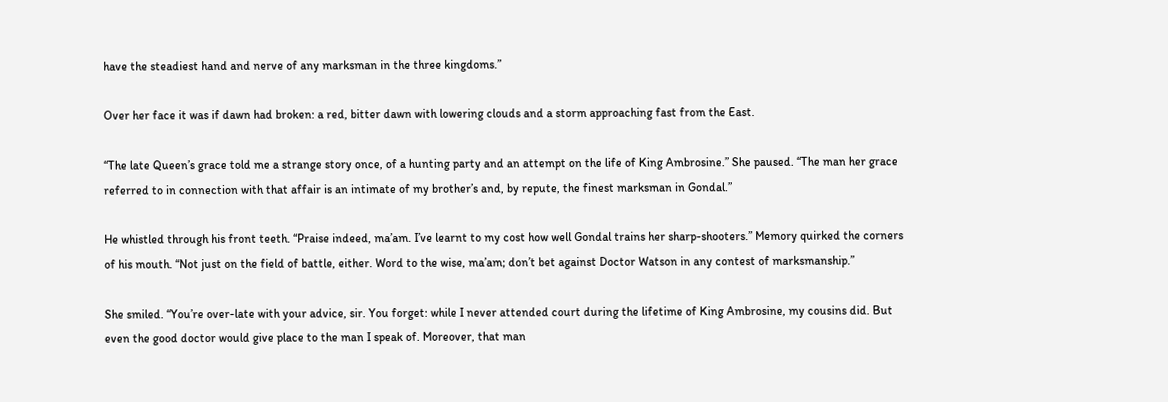have the steadiest hand and nerve of any marksman in the three kingdoms.”

Over her face it was if dawn had broken: a red, bitter dawn with lowering clouds and a storm approaching fast from the East.

“The late Queen’s grace told me a strange story once, of a hunting party and an attempt on the life of King Ambrosine.” She paused. “The man her grace referred to in connection with that affair is an intimate of my brother’s and, by repute, the finest marksman in Gondal.”

He whistled through his front teeth. “Praise indeed, ma’am. I’ve learnt to my cost how well Gondal trains her sharp-shooters.” Memory quirked the corners of his mouth. “Not just on the field of battle, either. Word to the wise, ma’am; don’t bet against Doctor Watson in any contest of marksmanship.”

She smiled. “You’re over-late with your advice, sir. You forget: while I never attended court during the lifetime of King Ambrosine, my cousins did. But even the good doctor would give place to the man I speak of. Moreover, that man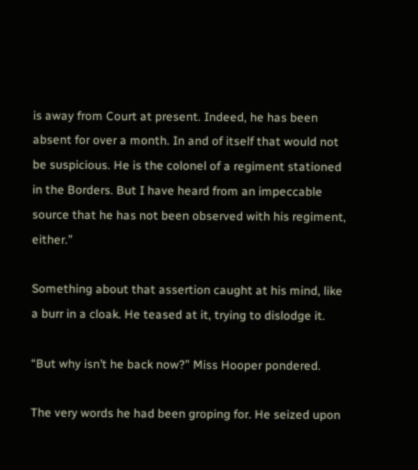is away from Court at present. Indeed, he has been absent for over a month. In and of itself that would not be suspicious. He is the colonel of a regiment stationed in the Borders. But I have heard from an impeccable source that he has not been observed with his regiment, either.”

Something about that assertion caught at his mind, like a burr in a cloak. He teased at it, trying to dislodge it.

“But why isn’t he back now?” Miss Hooper pondered.

The very words he had been groping for. He seized upon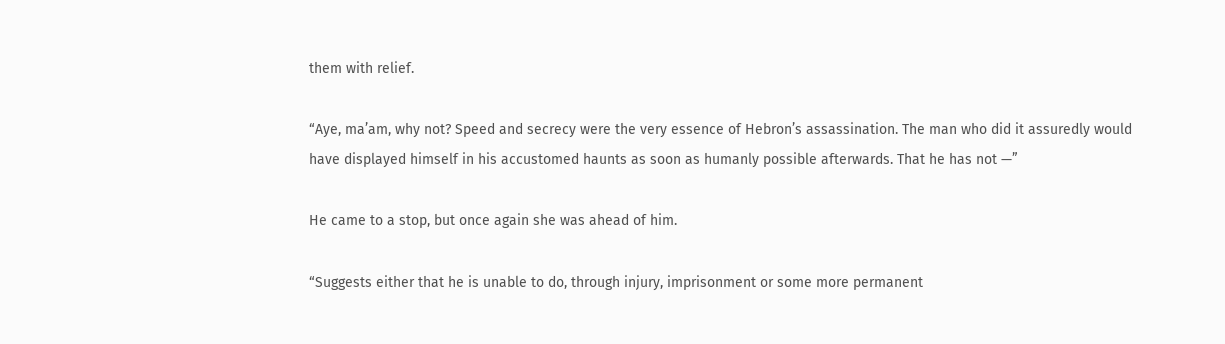them with relief.

“Aye, ma’am, why not? Speed and secrecy were the very essence of Hebron’s assassination. The man who did it assuredly would have displayed himself in his accustomed haunts as soon as humanly possible afterwards. That he has not —”

He came to a stop, but once again she was ahead of him.

“Suggests either that he is unable to do, through injury, imprisonment or some more permanent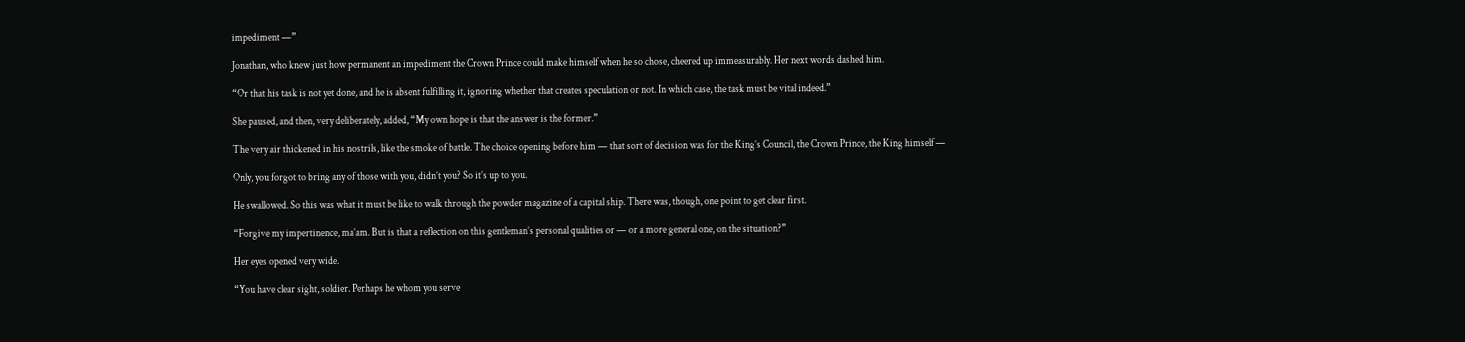impediment —”

Jonathan, who knew just how permanent an impediment the Crown Prince could make himself when he so chose, cheered up immeasurably. Her next words dashed him.

“Or that his task is not yet done, and he is absent fulfilling it, ignoring whether that creates speculation or not. In which case, the task must be vital indeed.”

She paused, and then, very deliberately, added, “My own hope is that the answer is the former.”

The very air thickened in his nostrils, like the smoke of battle. The choice opening before him — that sort of decision was for the King’s Council, the Crown Prince, the King himself —

Only, you forgot to bring any of those with you, didn’t you? So it’s up to you.

He swallowed. So this was what it must be like to walk through the powder magazine of a capital ship. There was, though, one point to get clear first.

“Forgive my impertinence, ma’am. But is that a reflection on this gentleman’s personal qualities or — or a more general one, on the situation?”

Her eyes opened very wide.

“You have clear sight, soldier. Perhaps he whom you serve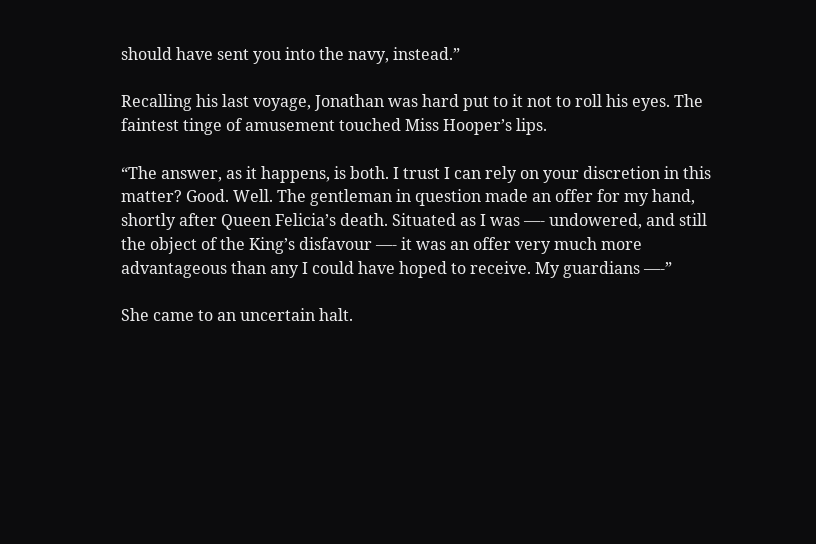should have sent you into the navy, instead.”

Recalling his last voyage, Jonathan was hard put to it not to roll his eyes. The faintest tinge of amusement touched Miss Hooper’s lips.

“The answer, as it happens, is both. I trust I can rely on your discretion in this matter? Good. Well. The gentleman in question made an offer for my hand, shortly after Queen Felicia’s death. Situated as I was —- undowered, and still the object of the King’s disfavour —- it was an offer very much more advantageous than any I could have hoped to receive. My guardians —-”

She came to an uncertain halt.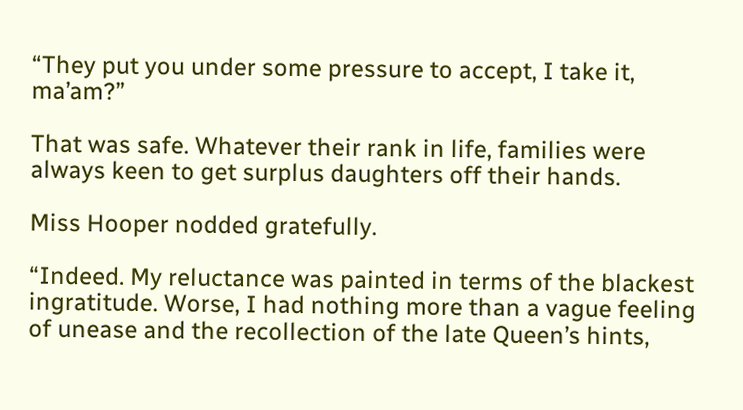“They put you under some pressure to accept, I take it, ma’am?”

That was safe. Whatever their rank in life, families were always keen to get surplus daughters off their hands.

Miss Hooper nodded gratefully.

“Indeed. My reluctance was painted in terms of the blackest ingratitude. Worse, I had nothing more than a vague feeling of unease and the recollection of the late Queen’s hints,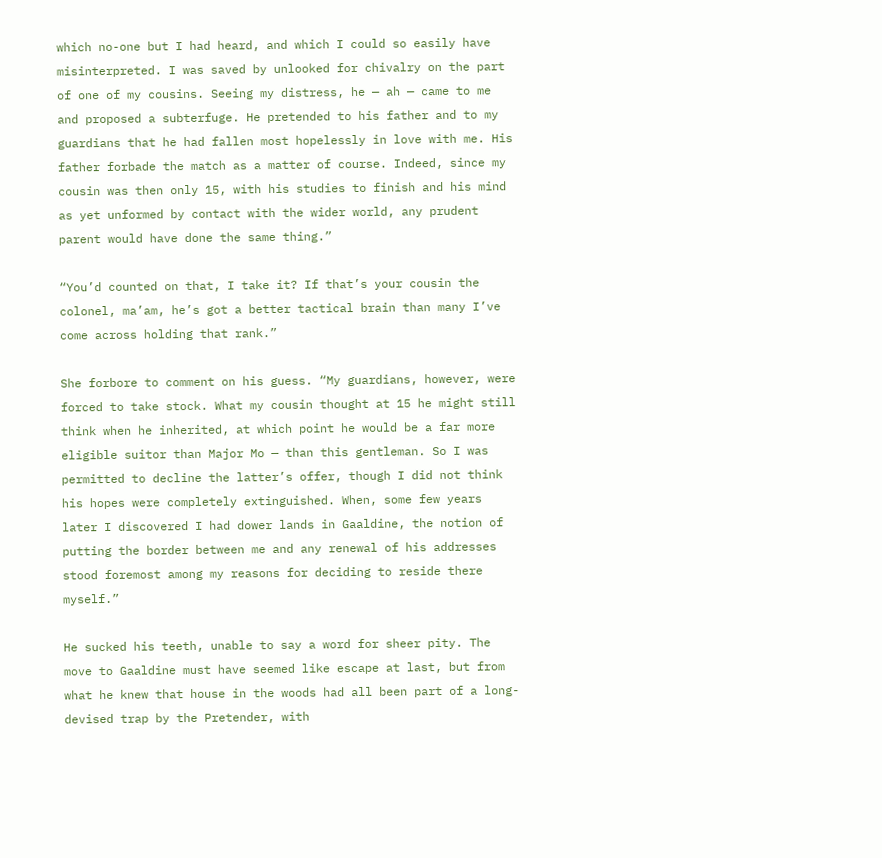which no-one but I had heard, and which I could so easily have misinterpreted. I was saved by unlooked for chivalry on the part of one of my cousins. Seeing my distress, he — ah — came to me and proposed a subterfuge. He pretended to his father and to my guardians that he had fallen most hopelessly in love with me. His father forbade the match as a matter of course. Indeed, since my cousin was then only 15, with his studies to finish and his mind as yet unformed by contact with the wider world, any prudent parent would have done the same thing.”

“You’d counted on that, I take it? If that’s your cousin the colonel, ma’am, he’s got a better tactical brain than many I’ve come across holding that rank.”

She forbore to comment on his guess. “My guardians, however, were forced to take stock. What my cousin thought at 15 he might still think when he inherited, at which point he would be a far more eligible suitor than Major Mo — than this gentleman. So I was permitted to decline the latter’s offer, though I did not think his hopes were completely extinguished. When, some few years later I discovered I had dower lands in Gaaldine, the notion of putting the border between me and any renewal of his addresses stood foremost among my reasons for deciding to reside there myself.”

He sucked his teeth, unable to say a word for sheer pity. The move to Gaaldine must have seemed like escape at last, but from what he knew that house in the woods had all been part of a long-devised trap by the Pretender, with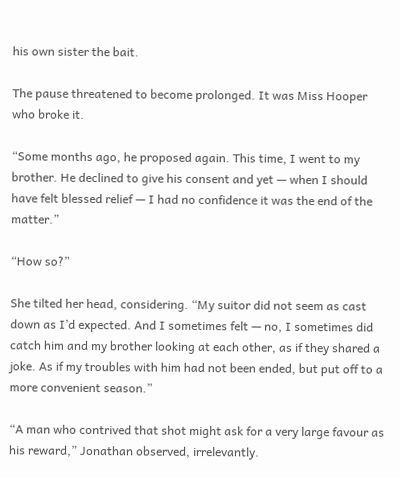his own sister the bait.

The pause threatened to become prolonged. It was Miss Hooper who broke it.

“Some months ago, he proposed again. This time, I went to my brother. He declined to give his consent and yet — when I should have felt blessed relief — I had no confidence it was the end of the matter.”

“How so?”

She tilted her head, considering. “My suitor did not seem as cast down as I’d expected. And I sometimes felt — no, I sometimes did catch him and my brother looking at each other, as if they shared a joke. As if my troubles with him had not been ended, but put off to a more convenient season.”

“A man who contrived that shot might ask for a very large favour as his reward,” Jonathan observed, irrelevantly.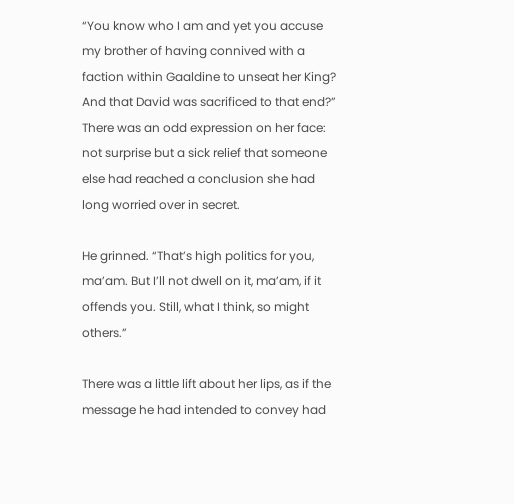“You know who I am and yet you accuse my brother of having connived with a faction within Gaaldine to unseat her King? And that David was sacrificed to that end?” There was an odd expression on her face: not surprise but a sick relief that someone else had reached a conclusion she had long worried over in secret.

He grinned. “That’s high politics for you, ma’am. But I’ll not dwell on it, ma’am, if it offends you. Still, what I think, so might others.”

There was a little lift about her lips, as if the message he had intended to convey had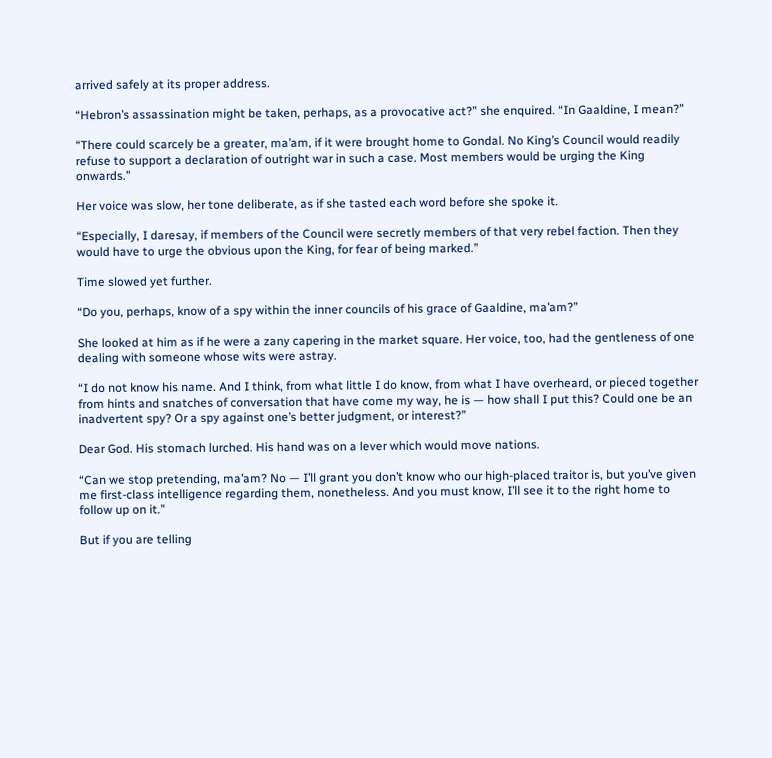arrived safely at its proper address.

“Hebron’s assassination might be taken, perhaps, as a provocative act?” she enquired. “In Gaaldine, I mean?”

“There could scarcely be a greater, ma’am, if it were brought home to Gondal. No King’s Council would readily refuse to support a declaration of outright war in such a case. Most members would be urging the King onwards.”

Her voice was slow, her tone deliberate, as if she tasted each word before she spoke it.

“Especially, I daresay, if members of the Council were secretly members of that very rebel faction. Then they would have to urge the obvious upon the King, for fear of being marked.”

Time slowed yet further.

“Do you, perhaps, know of a spy within the inner councils of his grace of Gaaldine, ma’am?”

She looked at him as if he were a zany capering in the market square. Her voice, too, had the gentleness of one dealing with someone whose wits were astray.

“I do not know his name. And I think, from what little I do know, from what I have overheard, or pieced together from hints and snatches of conversation that have come my way, he is — how shall I put this? Could one be an inadvertent spy? Or a spy against one’s better judgment, or interest?”

Dear God. His stomach lurched. His hand was on a lever which would move nations.

“Can we stop pretending, ma’am? No — I’ll grant you don’t know who our high-placed traitor is, but you’ve given me first-class intelligence regarding them, nonetheless. And you must know, I’ll see it to the right home to follow up on it.”

But if you are telling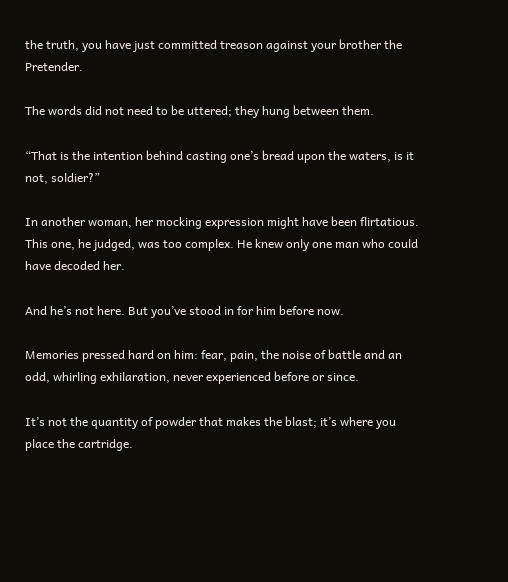the truth, you have just committed treason against your brother the Pretender.

The words did not need to be uttered; they hung between them.

“That is the intention behind casting one’s bread upon the waters, is it not, soldier?”

In another woman, her mocking expression might have been flirtatious. This one, he judged, was too complex. He knew only one man who could have decoded her.

And he’s not here. But you’ve stood in for him before now.

Memories pressed hard on him: fear, pain, the noise of battle and an odd, whirling exhilaration, never experienced before or since.

It’s not the quantity of powder that makes the blast; it’s where you place the cartridge.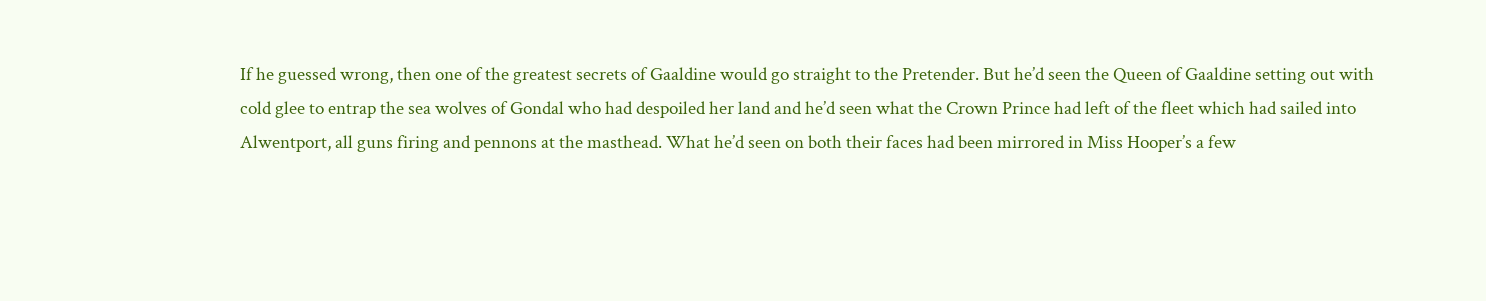If he guessed wrong, then one of the greatest secrets of Gaaldine would go straight to the Pretender. But he’d seen the Queen of Gaaldine setting out with cold glee to entrap the sea wolves of Gondal who had despoiled her land and he’d seen what the Crown Prince had left of the fleet which had sailed into Alwentport, all guns firing and pennons at the masthead. What he’d seen on both their faces had been mirrored in Miss Hooper’s a few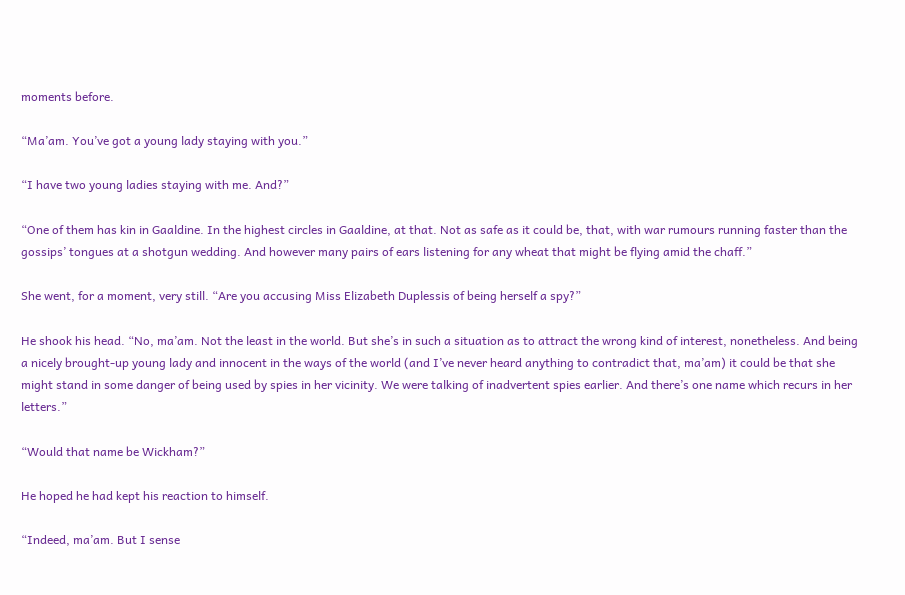moments before.

“Ma’am. You’ve got a young lady staying with you.”

“I have two young ladies staying with me. And?”

“One of them has kin in Gaaldine. In the highest circles in Gaaldine, at that. Not as safe as it could be, that, with war rumours running faster than the gossips’ tongues at a shotgun wedding. And however many pairs of ears listening for any wheat that might be flying amid the chaff.”

She went, for a moment, very still. “Are you accusing Miss Elizabeth Duplessis of being herself a spy?”

He shook his head. “No, ma’am. Not the least in the world. But she’s in such a situation as to attract the wrong kind of interest, nonetheless. And being a nicely brought-up young lady and innocent in the ways of the world (and I’ve never heard anything to contradict that, ma’am) it could be that she might stand in some danger of being used by spies in her vicinity. We were talking of inadvertent spies earlier. And there’s one name which recurs in her letters.”

“Would that name be Wickham?”

He hoped he had kept his reaction to himself.

“Indeed, ma’am. But I sense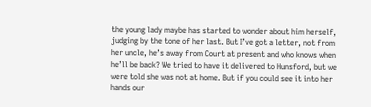the young lady maybe has started to wonder about him herself, judging by the tone of her last. But I’ve got a letter, not from her uncle, he’s away from Court at present and who knows when he’ll be back? We tried to have it delivered to Hunsford, but we were told she was not at home. But if you could see it into her hands our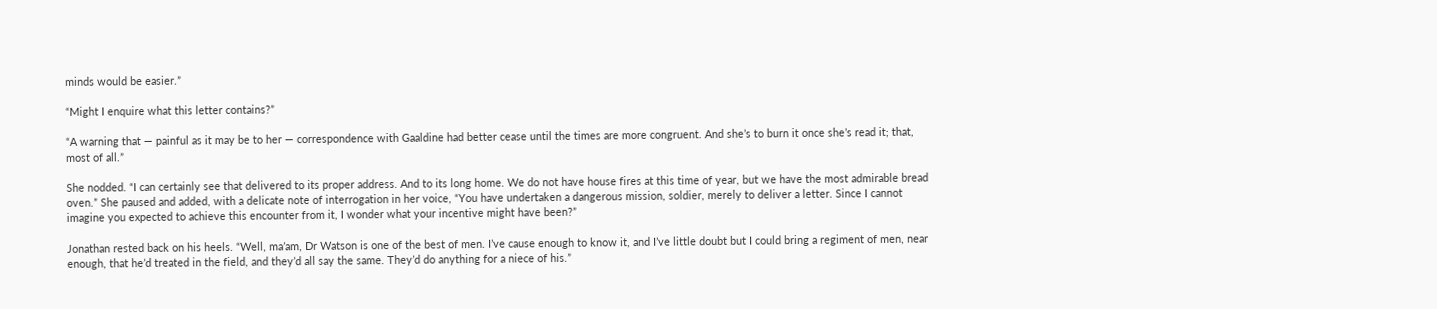minds would be easier.”

“Might I enquire what this letter contains?”

“A warning that — painful as it may be to her — correspondence with Gaaldine had better cease until the times are more congruent. And she’s to burn it once she’s read it; that, most of all.”

She nodded. “I can certainly see that delivered to its proper address. And to its long home. We do not have house fires at this time of year, but we have the most admirable bread oven.” She paused and added, with a delicate note of interrogation in her voice, “You have undertaken a dangerous mission, soldier, merely to deliver a letter. Since I cannot imagine you expected to achieve this encounter from it, I wonder what your incentive might have been?”

Jonathan rested back on his heels. “Well, ma’am, Dr Watson is one of the best of men. I’ve cause enough to know it, and I’ve little doubt but I could bring a regiment of men, near enough, that he’d treated in the field, and they’d all say the same. They’d do anything for a niece of his.”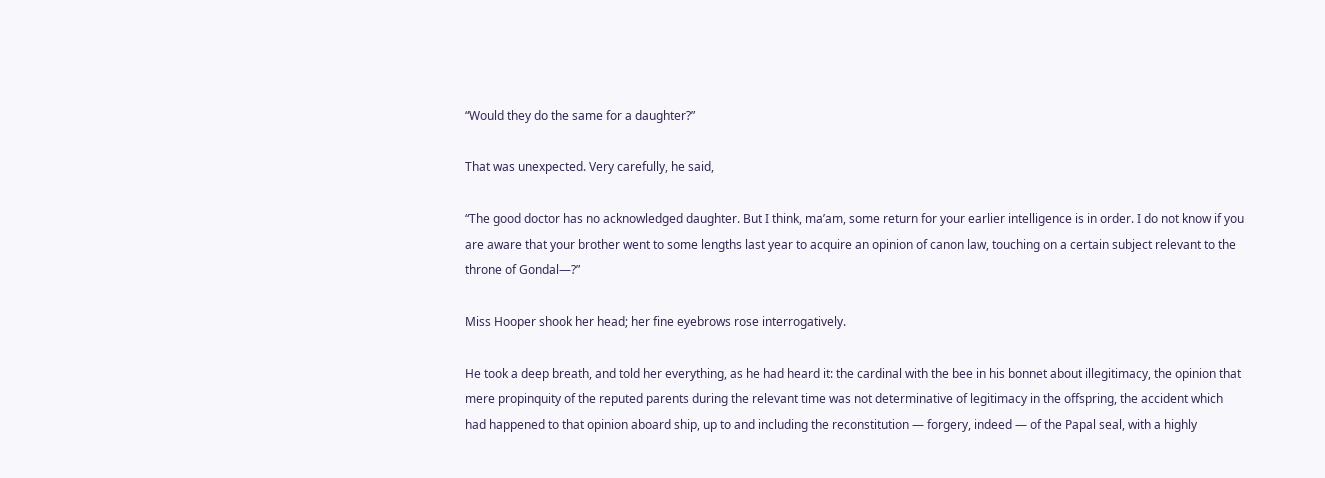“Would they do the same for a daughter?”

That was unexpected. Very carefully, he said,

“The good doctor has no acknowledged daughter. But I think, ma’am, some return for your earlier intelligence is in order. I do not know if you are aware that your brother went to some lengths last year to acquire an opinion of canon law, touching on a certain subject relevant to the throne of Gondal—?”

Miss Hooper shook her head; her fine eyebrows rose interrogatively.

He took a deep breath, and told her everything, as he had heard it: the cardinal with the bee in his bonnet about illegitimacy, the opinion that mere propinquity of the reputed parents during the relevant time was not determinative of legitimacy in the offspring, the accident which had happened to that opinion aboard ship, up to and including the reconstitution — forgery, indeed — of the Papal seal, with a highly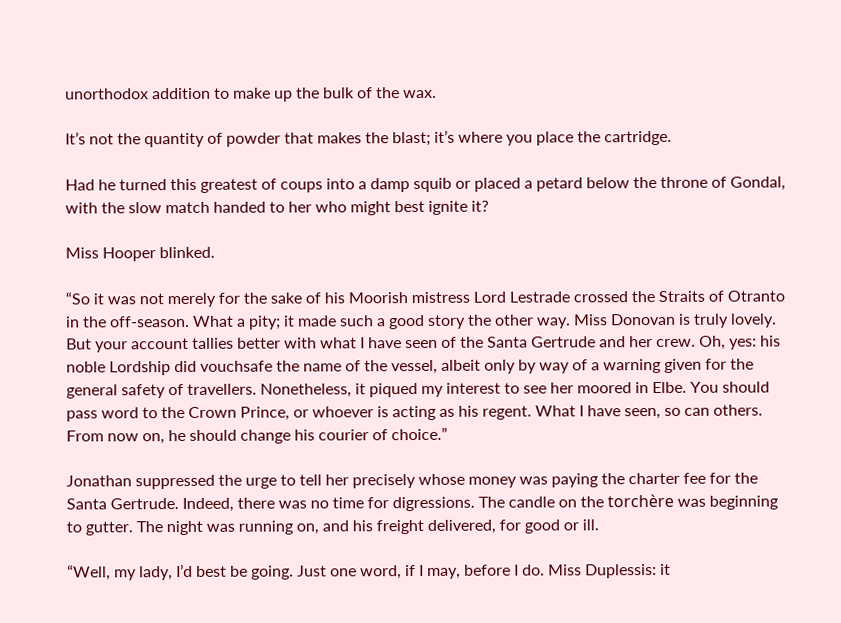unorthodox addition to make up the bulk of the wax.

It’s not the quantity of powder that makes the blast; it’s where you place the cartridge.

Had he turned this greatest of coups into a damp squib or placed a petard below the throne of Gondal, with the slow match handed to her who might best ignite it?

Miss Hooper blinked.

“So it was not merely for the sake of his Moorish mistress Lord Lestrade crossed the Straits of Otranto in the off-season. What a pity; it made such a good story the other way. Miss Donovan is truly lovely. But your account tallies better with what I have seen of the Santa Gertrude and her crew. Oh, yes: his noble Lordship did vouchsafe the name of the vessel, albeit only by way of a warning given for the general safety of travellers. Nonetheless, it piqued my interest to see her moored in Elbe. You should pass word to the Crown Prince, or whoever is acting as his regent. What I have seen, so can others. From now on, he should change his courier of choice.”

Jonathan suppressed the urge to tell her precisely whose money was paying the charter fee for the Santa Gertrude. Indeed, there was no time for digressions. The candle on the torchère was beginning to gutter. The night was running on, and his freight delivered, for good or ill.

“Well, my lady, I’d best be going. Just one word, if I may, before I do. Miss Duplessis: it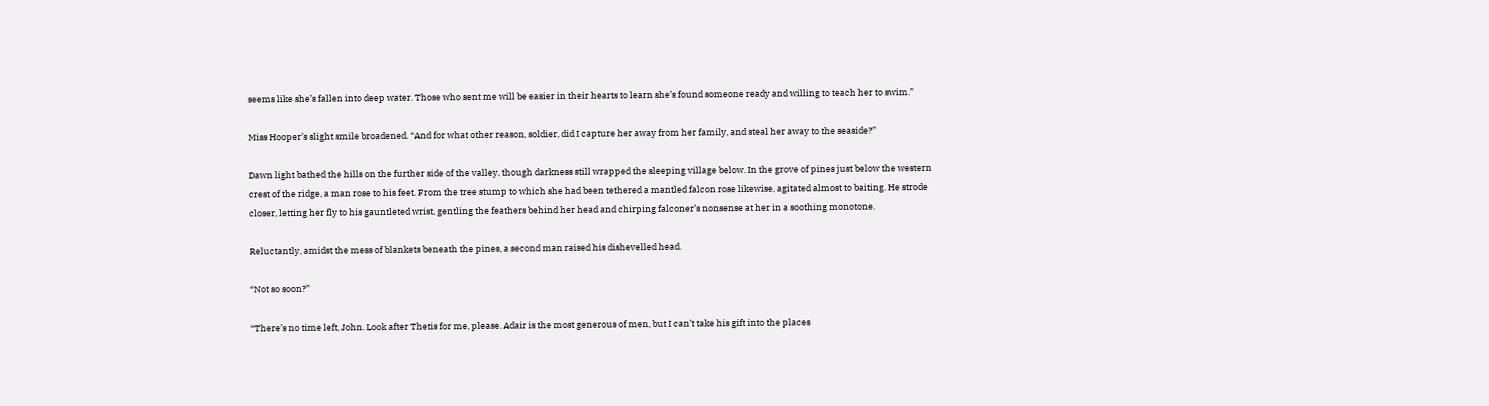seems like she’s fallen into deep water. Those who sent me will be easier in their hearts to learn she’s found someone ready and willing to teach her to swim.”

Miss Hooper’s slight smile broadened. “And for what other reason, soldier, did I capture her away from her family, and steal her away to the seaside?”

Dawn light bathed the hills on the further side of the valley, though darkness still wrapped the sleeping village below. In the grove of pines just below the western crest of the ridge, a man rose to his feet. From the tree stump to which she had been tethered a mantled falcon rose likewise, agitated almost to baiting. He strode closer, letting her fly to his gauntleted wrist, gentling the feathers behind her head and chirping falconer’s nonsense at her in a soothing monotone.

Reluctantly, amidst the mess of blankets beneath the pines, a second man raised his dishevelled head.

“Not so soon?”

“There’s no time left, John. Look after Thetis for me, please. Adair is the most generous of men, but I can’t take his gift into the places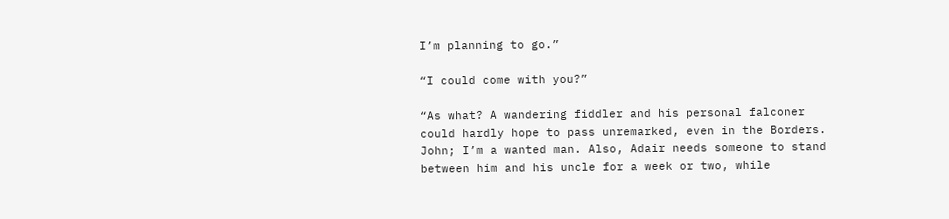I’m planning to go.”

“I could come with you?”

“As what? A wandering fiddler and his personal falconer could hardly hope to pass unremarked, even in the Borders. John; I’m a wanted man. Also, Adair needs someone to stand between him and his uncle for a week or two, while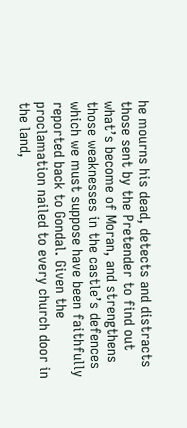he mourns his dead, detects and distracts those sent by the Pretender to find out what’s become of Moran, and strengthens those weaknesses in the castle’s defences which we must suppose have been faithfully reported back to Gondal. Given the proclamation nailed to every church door in the land,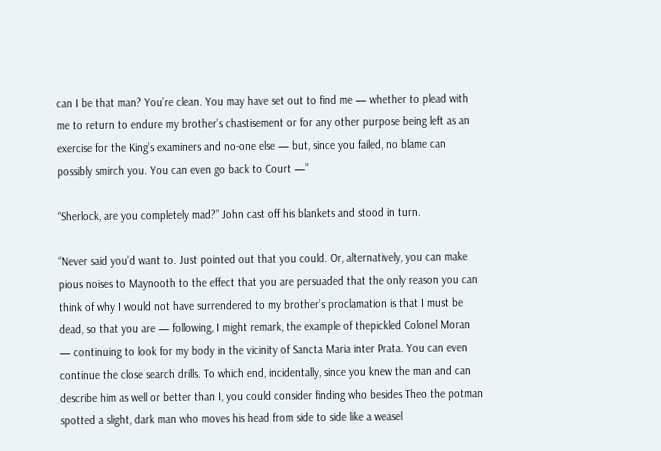can I be that man? You’re clean. You may have set out to find me — whether to plead with me to return to endure my brother’s chastisement or for any other purpose being left as an exercise for the King’s examiners and no-one else — but, since you failed, no blame can possibly smirch you. You can even go back to Court —”

“Sherlock, are you completely mad?” John cast off his blankets and stood in turn.

“Never said you’d want to. Just pointed out that you could. Or, alternatively, you can make pious noises to Maynooth to the effect that you are persuaded that the only reason you can think of why I would not have surrendered to my brother’s proclamation is that I must be dead, so that you are — following, I might remark, the example of thepickled Colonel Moran — continuing to look for my body in the vicinity of Sancta Maria inter Prata. You can even continue the close search drills. To which end, incidentally, since you knew the man and can describe him as well or better than I, you could consider finding who besides Theo the potman spotted a slight, dark man who moves his head from side to side like a weasel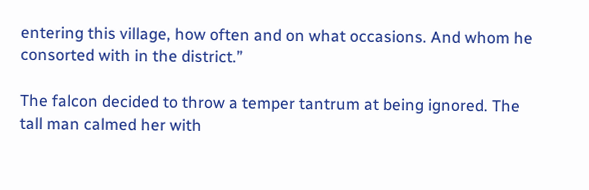entering this village, how often and on what occasions. And whom he consorted with in the district.”

The falcon decided to throw a temper tantrum at being ignored. The tall man calmed her with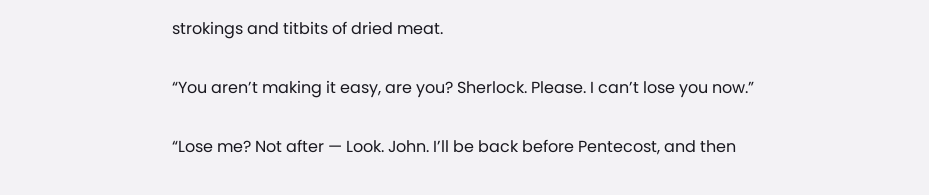strokings and titbits of dried meat.

“You aren’t making it easy, are you? Sherlock. Please. I can’t lose you now.”

“Lose me? Not after — Look. John. I’ll be back before Pentecost, and then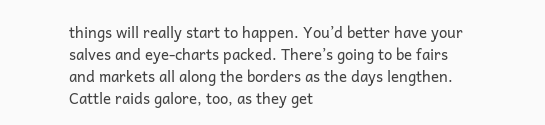things will really start to happen. You’d better have your salves and eye-charts packed. There’s going to be fairs and markets all along the borders as the days lengthen. Cattle raids galore, too, as they get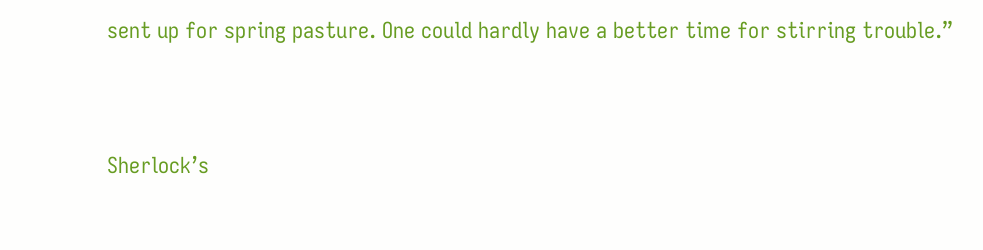sent up for spring pasture. One could hardly have a better time for stirring trouble.”


Sherlock’s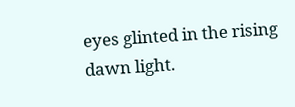eyes glinted in the rising dawn light.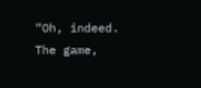“Oh, indeed. The game,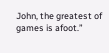John, the greatest of games is afoot.”